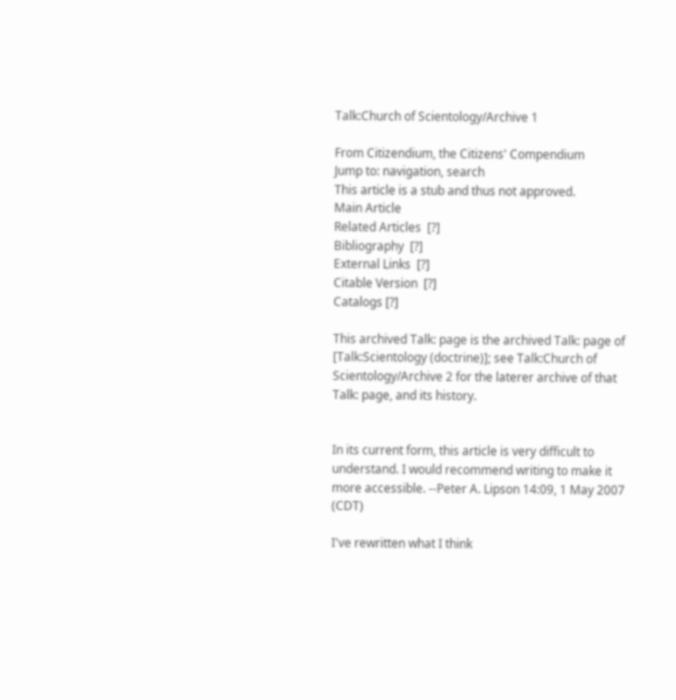Talk:Church of Scientology/Archive 1

From Citizendium, the Citizens' Compendium
Jump to: navigation, search
This article is a stub and thus not approved.
Main Article
Related Articles  [?]
Bibliography  [?]
External Links  [?]
Citable Version  [?]
Catalogs [?]

This archived Talk: page is the archived Talk: page of [Talk:Scientology (doctrine)]; see Talk:Church of Scientology/Archive 2 for the laterer archive of that Talk: page, and its history.


In its current form, this article is very difficult to understand. I would recommend writing to make it more accessible. --Peter A. Lipson 14:09, 1 May 2007 (CDT)

I've rewritten what I think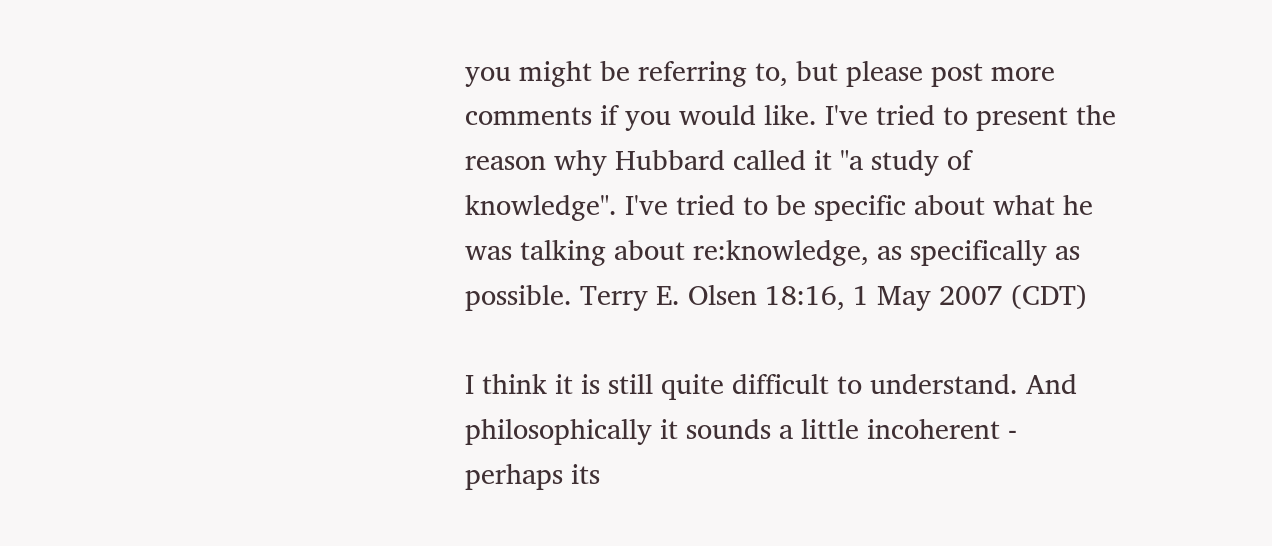you might be referring to, but please post more comments if you would like. I've tried to present the reason why Hubbard called it "a study of knowledge". I've tried to be specific about what he was talking about re:knowledge, as specifically as possible. Terry E. Olsen 18:16, 1 May 2007 (CDT)

I think it is still quite difficult to understand. And philosophically it sounds a little incoherent - perhaps its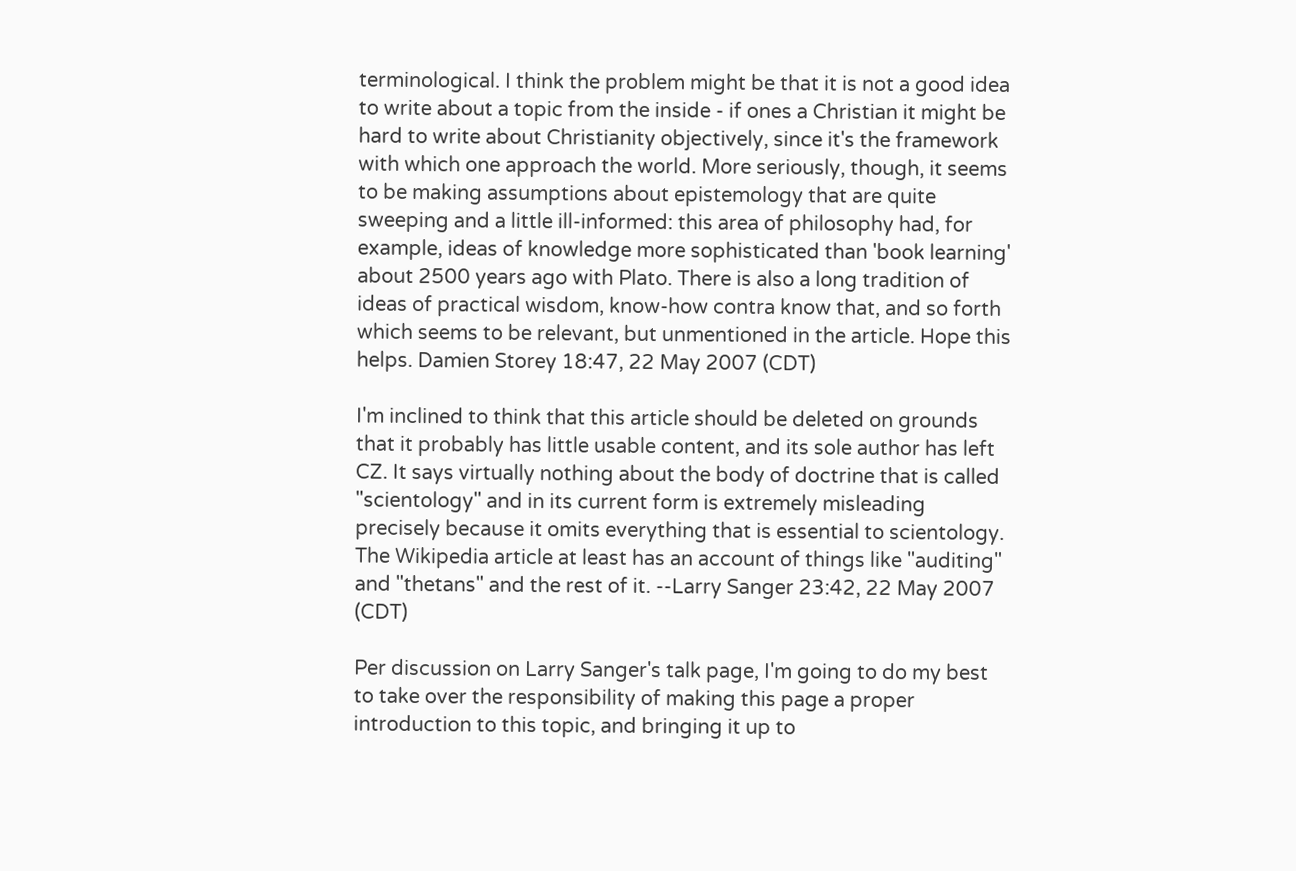terminological. I think the problem might be that it is not a good idea to write about a topic from the inside - if ones a Christian it might be hard to write about Christianity objectively, since it's the framework with which one approach the world. More seriously, though, it seems to be making assumptions about epistemology that are quite sweeping and a little ill-informed: this area of philosophy had, for example, ideas of knowledge more sophisticated than 'book learning' about 2500 years ago with Plato. There is also a long tradition of ideas of practical wisdom, know-how contra know that, and so forth which seems to be relevant, but unmentioned in the article. Hope this helps. Damien Storey 18:47, 22 May 2007 (CDT)

I'm inclined to think that this article should be deleted on grounds that it probably has little usable content, and its sole author has left CZ. It says virtually nothing about the body of doctrine that is called "scientology" and in its current form is extremely misleading precisely because it omits everything that is essential to scientology. The Wikipedia article at least has an account of things like "auditing" and "thetans" and the rest of it. --Larry Sanger 23:42, 22 May 2007 (CDT)

Per discussion on Larry Sanger's talk page, I'm going to do my best to take over the responsibility of making this page a proper introduction to this topic, and bringing it up to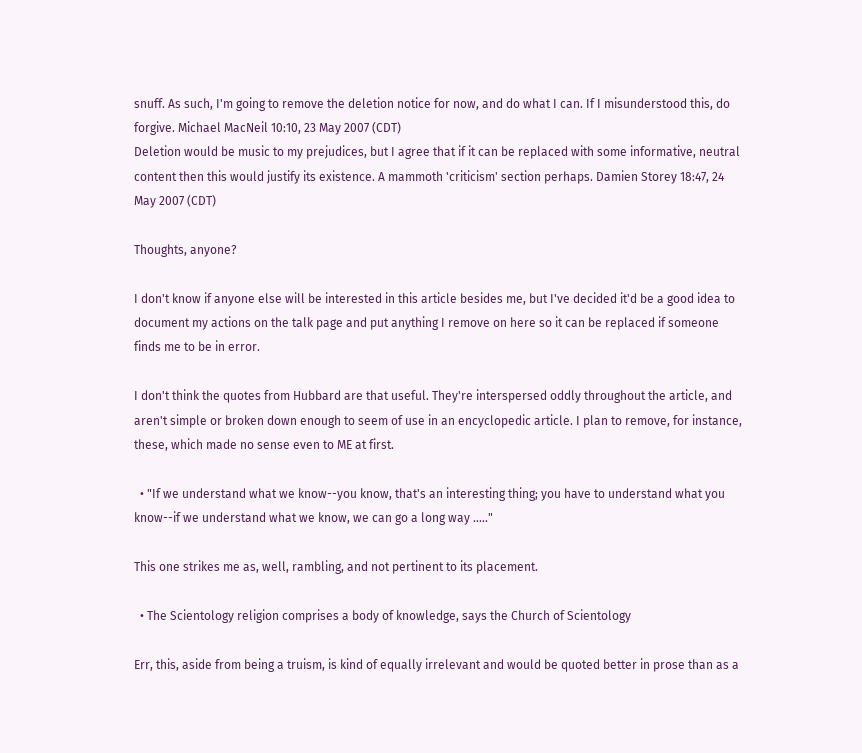snuff. As such, I'm going to remove the deletion notice for now, and do what I can. If I misunderstood this, do forgive. Michael MacNeil 10:10, 23 May 2007 (CDT)
Deletion would be music to my prejudices, but I agree that if it can be replaced with some informative, neutral content then this would justify its existence. A mammoth 'criticism' section perhaps. Damien Storey 18:47, 24 May 2007 (CDT)

Thoughts, anyone?

I don't know if anyone else will be interested in this article besides me, but I've decided it'd be a good idea to document my actions on the talk page and put anything I remove on here so it can be replaced if someone finds me to be in error.

I don't think the quotes from Hubbard are that useful. They're interspersed oddly throughout the article, and aren't simple or broken down enough to seem of use in an encyclopedic article. I plan to remove, for instance, these, which made no sense even to ME at first.

  • "If we understand what we know--you know, that's an interesting thing; you have to understand what you know--if we understand what we know, we can go a long way ....."

This one strikes me as, well, rambling, and not pertinent to its placement.

  • The Scientology religion comprises a body of knowledge, says the Church of Scientology

Err, this, aside from being a truism, is kind of equally irrelevant and would be quoted better in prose than as a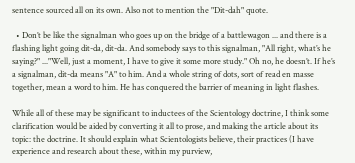sentence sourced all on its own. Also not to mention the "Dit-dah" quote.

  • Don’t be like the signalman who goes up on the bridge of a battlewagon ... and there is a flashing light going dit-da, dit-da. And somebody says to this signalman, "All right, what’s he saying?" ..."Well, just a moment, I have to give it some more study." Oh no, he doesn’t. If he’s a signalman, dit-da means "A" to him. And a whole string of dots, sort of read en masse together, mean a word to him. He has conquered the barrier of meaning in light flashes.

While all of these may be significant to inductees of the Scientology doctrine, I think some clarification would be aided by converting it all to prose, and making the article about its topic: the doctrine. It should explain what Scientologists believe, their practices (I have experience and research about these, within my purview,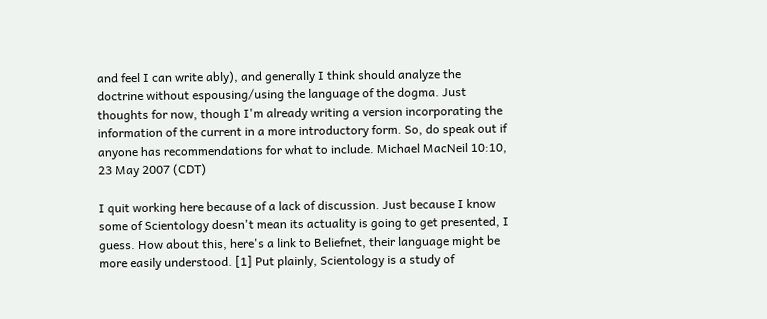and feel I can write ably), and generally I think should analyze the doctrine without espousing/using the language of the dogma. Just thoughts for now, though I'm already writing a version incorporating the information of the current in a more introductory form. So, do speak out if anyone has recommendations for what to include. Michael MacNeil 10:10, 23 May 2007 (CDT)

I quit working here because of a lack of discussion. Just because I know some of Scientology doesn't mean its actuality is going to get presented, I guess. How about this, here's a link to Beliefnet, their language might be more easily understood. [1] Put plainly, Scientology is a study of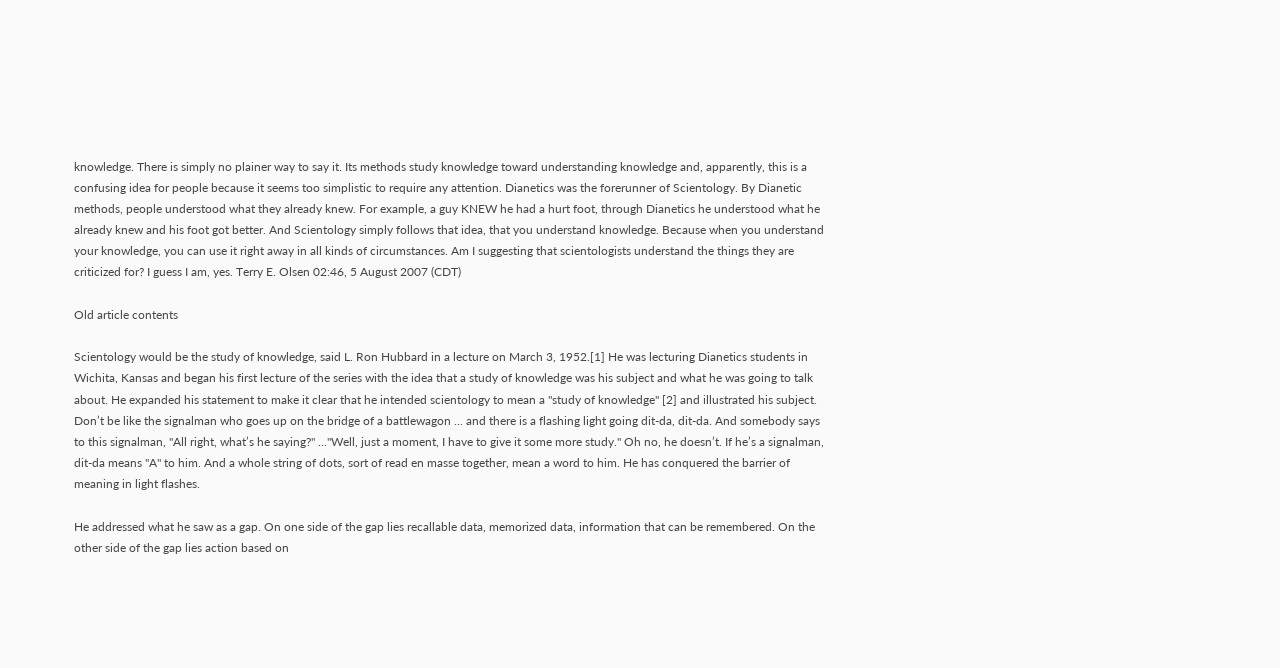knowledge. There is simply no plainer way to say it. Its methods study knowledge toward understanding knowledge and, apparently, this is a confusing idea for people because it seems too simplistic to require any attention. Dianetics was the forerunner of Scientology. By Dianetic methods, people understood what they already knew. For example, a guy KNEW he had a hurt foot, through Dianetics he understood what he already knew and his foot got better. And Scientology simply follows that idea, that you understand knowledge. Because when you understand your knowledge, you can use it right away in all kinds of circumstances. Am I suggesting that scientologists understand the things they are criticized for? I guess I am, yes. Terry E. Olsen 02:46, 5 August 2007 (CDT)

Old article contents

Scientology would be the study of knowledge, said L. Ron Hubbard in a lecture on March 3, 1952.[1] He was lecturing Dianetics students in Wichita, Kansas and began his first lecture of the series with the idea that a study of knowledge was his subject and what he was going to talk about. He expanded his statement to make it clear that he intended scientology to mean a "study of knowledge" [2] and illustrated his subject.
Don’t be like the signalman who goes up on the bridge of a battlewagon ... and there is a flashing light going dit-da, dit-da. And somebody says to this signalman, "All right, what’s he saying?" ..."Well, just a moment, I have to give it some more study." Oh no, he doesn’t. If he’s a signalman, dit-da means "A" to him. And a whole string of dots, sort of read en masse together, mean a word to him. He has conquered the barrier of meaning in light flashes.

He addressed what he saw as a gap. On one side of the gap lies recallable data, memorized data, information that can be remembered. On the other side of the gap lies action based on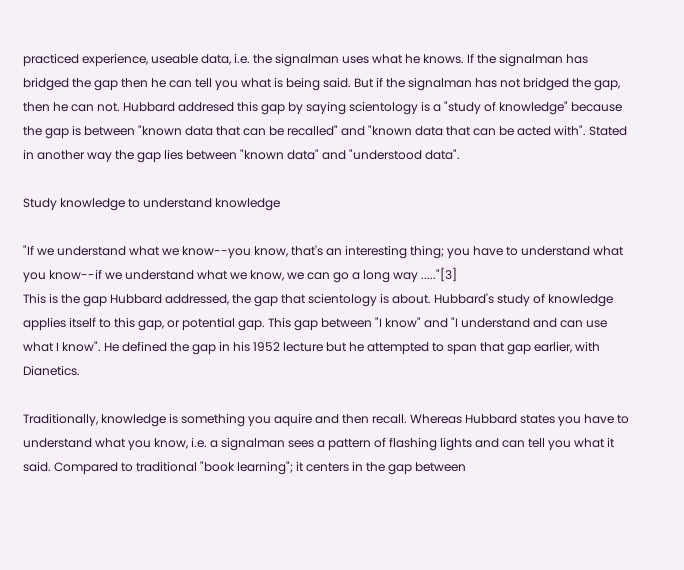practiced experience, useable data, i.e. the signalman uses what he knows. If the signalman has bridged the gap then he can tell you what is being said. But if the signalman has not bridged the gap, then he can not. Hubbard addresed this gap by saying scientology is a "study of knowledge" because the gap is between "known data that can be recalled" and "known data that can be acted with". Stated in another way the gap lies between "known data" and "understood data".

Study knowledge to understand knowledge

"If we understand what we know--you know, that's an interesting thing; you have to understand what you know--if we understand what we know, we can go a long way ....."[3]
This is the gap Hubbard addressed, the gap that scientology is about. Hubbard's study of knowledge applies itself to this gap, or potential gap. This gap between "I know" and "I understand and can use what I know". He defined the gap in his 1952 lecture but he attempted to span that gap earlier, with Dianetics.

Traditionally, knowledge is something you aquire and then recall. Whereas Hubbard states you have to understand what you know, i.e. a signalman sees a pattern of flashing lights and can tell you what it said. Compared to traditional "book learning"; it centers in the gap between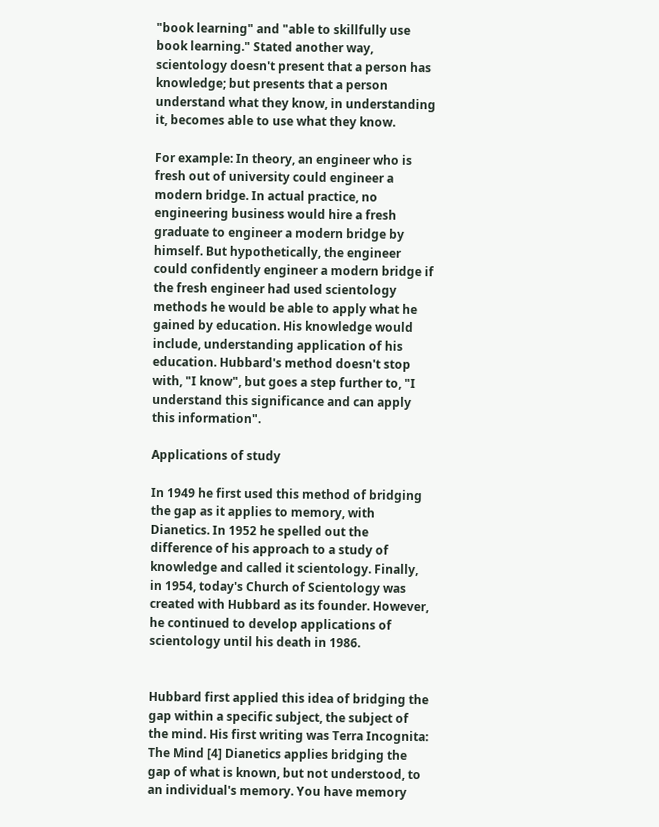"book learning" and "able to skillfully use book learning." Stated another way, scientology doesn't present that a person has knowledge; but presents that a person understand what they know, in understanding it, becomes able to use what they know.

For example: In theory, an engineer who is fresh out of university could engineer a modern bridge. In actual practice, no engineering business would hire a fresh graduate to engineer a modern bridge by himself. But hypothetically, the engineer could confidently engineer a modern bridge if the fresh engineer had used scientology methods he would be able to apply what he gained by education. His knowledge would include, understanding application of his education. Hubbard's method doesn't stop with, "I know", but goes a step further to, "I understand this significance and can apply this information".

Applications of study

In 1949 he first used this method of bridging the gap as it applies to memory, with Dianetics. In 1952 he spelled out the difference of his approach to a study of knowledge and called it scientology. Finally, in 1954, today's Church of Scientology was created with Hubbard as its founder. However, he continued to develop applications of scientology until his death in 1986.


Hubbard first applied this idea of bridging the gap within a specific subject, the subject of the mind. His first writing was Terra Incognita: The Mind [4] Dianetics applies bridging the gap of what is known, but not understood, to an individual's memory. You have memory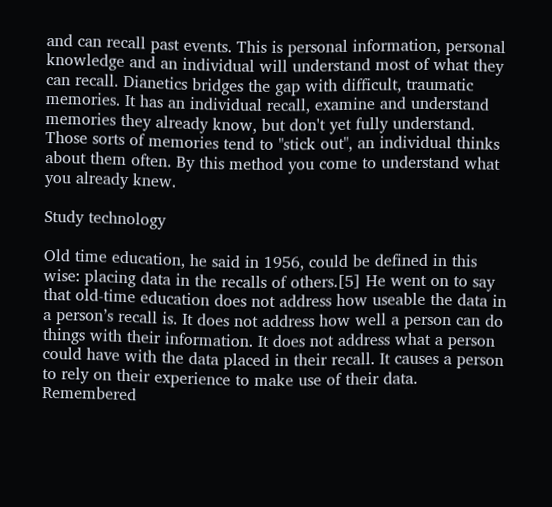and can recall past events. This is personal information, personal knowledge and an individual will understand most of what they can recall. Dianetics bridges the gap with difficult, traumatic memories. It has an individual recall, examine and understand memories they already know, but don't yet fully understand. Those sorts of memories tend to "stick out", an individual thinks about them often. By this method you come to understand what you already knew.

Study technology

Old time education, he said in 1956, could be defined in this wise: placing data in the recalls of others.[5] He went on to say that old-time education does not address how useable the data in a person’s recall is. It does not address how well a person can do things with their information. It does not address what a person could have with the data placed in their recall. It causes a person to rely on their experience to make use of their data. Remembered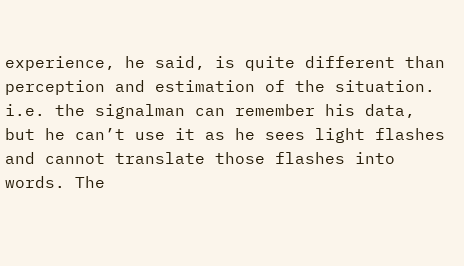experience, he said, is quite different than perception and estimation of the situation. i.e. the signalman can remember his data, but he can’t use it as he sees light flashes and cannot translate those flashes into words. The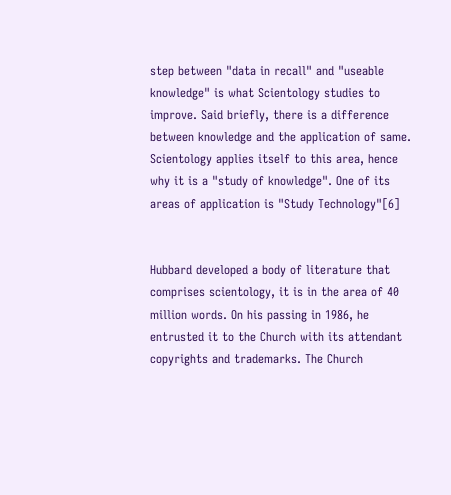step between "data in recall" and "useable knowledge" is what Scientology studies to improve. Said briefly, there is a difference between knowledge and the application of same. Scientology applies itself to this area, hence why it is a "study of knowledge". One of its areas of application is "Study Technology"[6]


Hubbard developed a body of literature that comprises scientology, it is in the area of 40 million words. On his passing in 1986, he entrusted it to the Church with its attendant copyrights and trademarks. The Church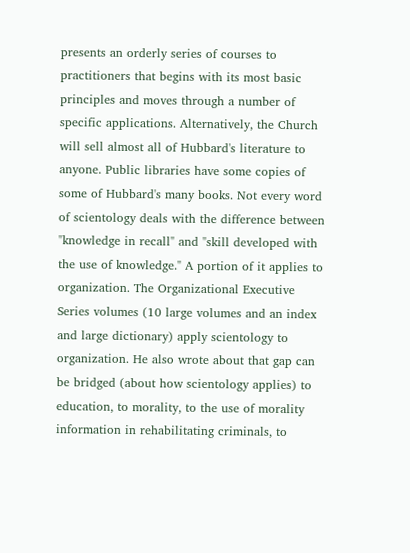presents an orderly series of courses to practitioners that begins with its most basic principles and moves through a number of specific applications. Alternatively, the Church will sell almost all of Hubbard's literature to anyone. Public libraries have some copies of some of Hubbard's many books. Not every word of scientology deals with the difference between "knowledge in recall" and "skill developed with the use of knowledge." A portion of it applies to organization. The Organizational Executive Series volumes (10 large volumes and an index and large dictionary) apply scientology to organization. He also wrote about that gap can be bridged (about how scientology applies) to education, to morality, to the use of morality information in rehabilitating criminals, to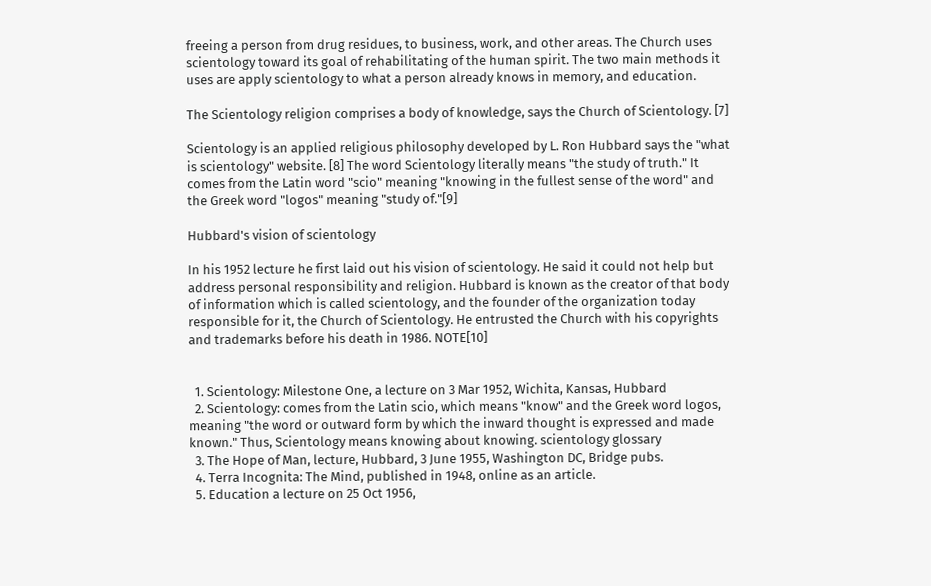freeing a person from drug residues, to business, work, and other areas. The Church uses scientology toward its goal of rehabilitating of the human spirit. The two main methods it uses are apply scientology to what a person already knows in memory, and education.

The Scientology religion comprises a body of knowledge, says the Church of Scientology. [7]

Scientology is an applied religious philosophy developed by L. Ron Hubbard says the "what is scientology" website. [8] The word Scientology literally means "the study of truth." It comes from the Latin word "scio" meaning "knowing in the fullest sense of the word" and the Greek word "logos" meaning "study of."[9]

Hubbard's vision of scientology

In his 1952 lecture he first laid out his vision of scientology. He said it could not help but address personal responsibility and religion. Hubbard is known as the creator of that body of information which is called scientology, and the founder of the organization today responsible for it, the Church of Scientology. He entrusted the Church with his copyrights and trademarks before his death in 1986. NOTE[10]


  1. Scientology: Milestone One, a lecture on 3 Mar 1952, Wichita, Kansas, Hubbard
  2. Scientology: comes from the Latin scio, which means "know" and the Greek word logos, meaning "the word or outward form by which the inward thought is expressed and made known." Thus, Scientology means knowing about knowing. scientology glossary
  3. The Hope of Man, lecture, Hubbard, 3 June 1955, Washington DC, Bridge pubs.
  4. Terra Incognita: The Mind, published in 1948, online as an article.
  5. Education a lecture on 25 Oct 1956,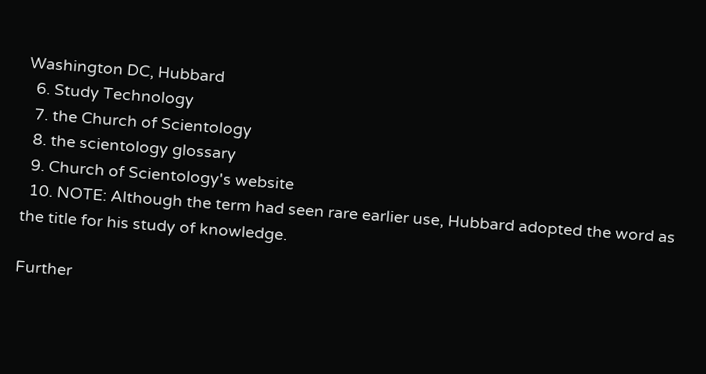Washington DC, Hubbard
  6. Study Technology
  7. the Church of Scientology
  8. the scientology glossary
  9. Church of Scientology's website
  10. NOTE: Although the term had seen rare earlier use, Hubbard adopted the word as the title for his study of knowledge.

Further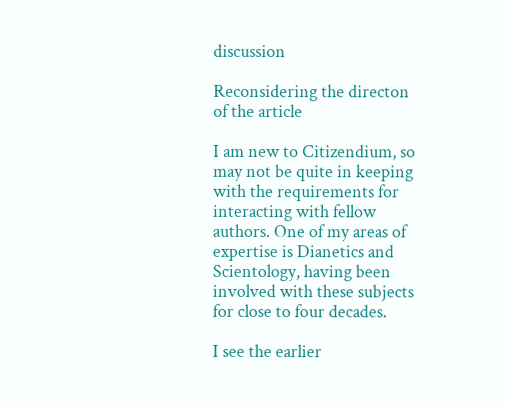discussion

Reconsidering the directon of the article

I am new to Citizendium, so may not be quite in keeping with the requirements for interacting with fellow authors. One of my areas of expertise is Dianetics and Scientology, having been involved with these subjects for close to four decades.

I see the earlier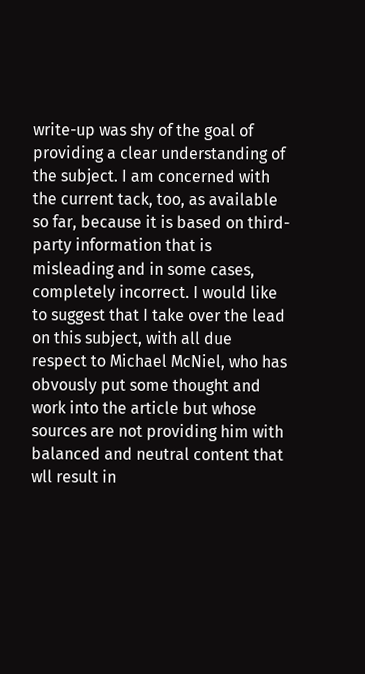write-up was shy of the goal of providing a clear understanding of the subject. I am concerned with the current tack, too, as available so far, because it is based on third-party information that is misleading and in some cases, completely incorrect. I would like to suggest that I take over the lead on this subject, with all due respect to Michael McNiel, who has obvously put some thought and work into the article but whose sources are not providing him with balanced and neutral content that wll result in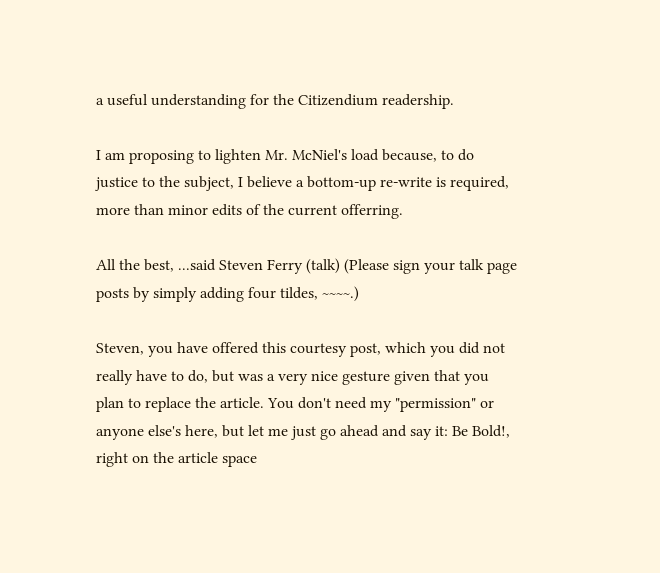a useful understanding for the Citizendium readership.

I am proposing to lighten Mr. McNiel's load because, to do justice to the subject, I believe a bottom-up re-write is required, more than minor edits of the current offerring.

All the best, ...said Steven Ferry (talk) (Please sign your talk page posts by simply adding four tildes, ~~~~.)

Steven, you have offered this courtesy post, which you did not really have to do, but was a very nice gesture given that you plan to replace the article. You don't need my "permission" or anyone else's here, but let me just go ahead and say it: Be Bold!, right on the article space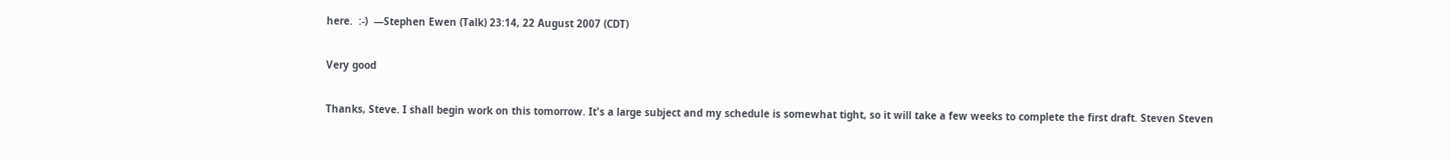here.  :-)  —Stephen Ewen (Talk) 23:14, 22 August 2007 (CDT)

Very good

Thanks, Steve. I shall begin work on this tomorrow. It's a large subject and my schedule is somewhat tight, so it will take a few weeks to complete the first draft. Steven Steven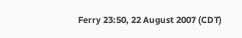Ferry 23:50, 22 August 2007 (CDT)